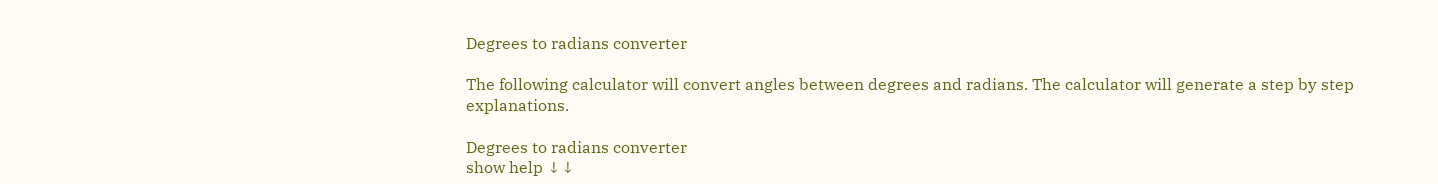Degrees to radians converter

The following calculator will convert angles between degrees and radians. The calculator will generate a step by step explanations.

Degrees to radians converter
show help ↓↓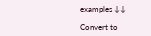examples ↓↓

Convert to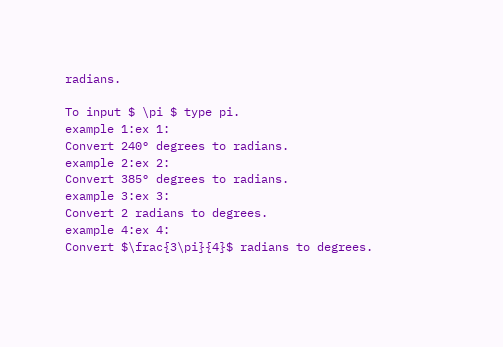radians.

To input $ \pi $ type pi.
example 1:ex 1:
Convert 240° degrees to radians.
example 2:ex 2:
Convert 385° degrees to radians.
example 3:ex 3:
Convert 2 radians to degrees.
example 4:ex 4:
Convert $\frac{3\pi}{4}$ radians to degrees.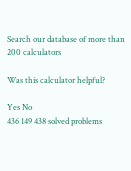Search our database of more than 200 calculators

Was this calculator helpful?

Yes No
436 149 438 solved problems